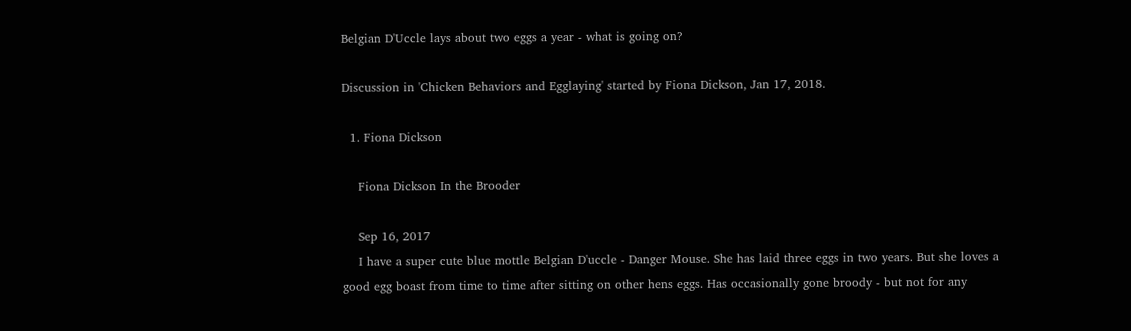Belgian D'Uccle lays about two eggs a year - what is going on?

Discussion in 'Chicken Behaviors and Egglaying' started by Fiona Dickson, Jan 17, 2018.

  1. Fiona Dickson

    Fiona Dickson In the Brooder

    Sep 16, 2017
    I have a super cute blue mottle Belgian D'uccle - Danger Mouse. She has laid three eggs in two years. But she loves a good egg boast from time to time after sitting on other hens eggs. Has occasionally gone broody - but not for any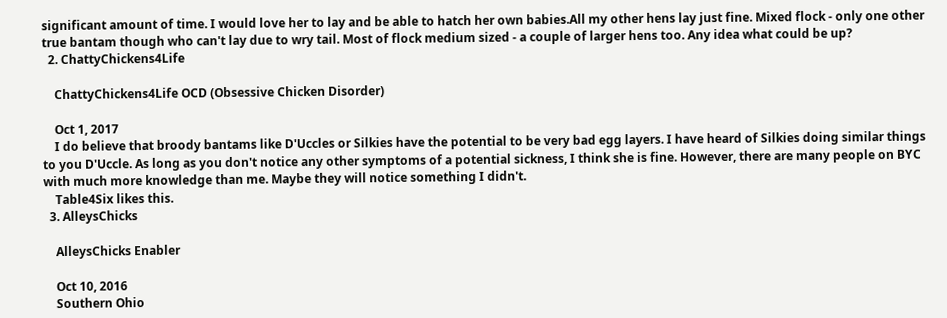significant amount of time. I would love her to lay and be able to hatch her own babies.All my other hens lay just fine. Mixed flock - only one other true bantam though who can't lay due to wry tail. Most of flock medium sized - a couple of larger hens too. Any idea what could be up?
  2. ChattyChickens4Life

    ChattyChickens4Life OCD (Obsessive Chicken Disorder)

    Oct 1, 2017
    I do believe that broody bantams like D'Uccles or Silkies have the potential to be very bad egg layers. I have heard of Silkies doing similar things to you D'Uccle. As long as you don't notice any other symptoms of a potential sickness, I think she is fine. However, there are many people on BYC with much more knowledge than me. Maybe they will notice something I didn't.
    Table4Six likes this.
  3. AlleysChicks

    AlleysChicks Enabler

    Oct 10, 2016
    Southern Ohio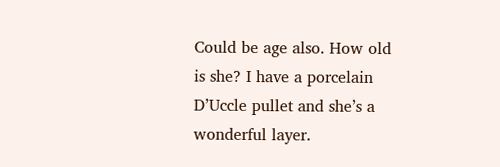Could be age also. How old is she? I have a porcelain D’Uccle pullet and she’s a wonderful layer.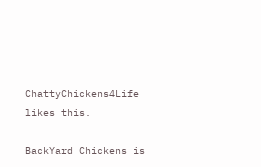ChattyChickens4Life likes this.

BackYard Chickens is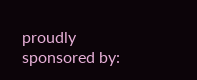proudly sponsored by: